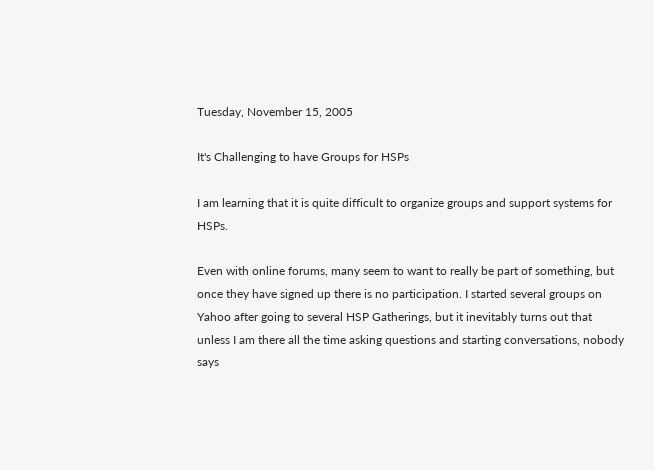Tuesday, November 15, 2005

It's Challenging to have Groups for HSPs

I am learning that it is quite difficult to organize groups and support systems for HSPs.

Even with online forums, many seem to want to really be part of something, but once they have signed up there is no participation. I started several groups on Yahoo after going to several HSP Gatherings, but it inevitably turns out that unless I am there all the time asking questions and starting conversations, nobody says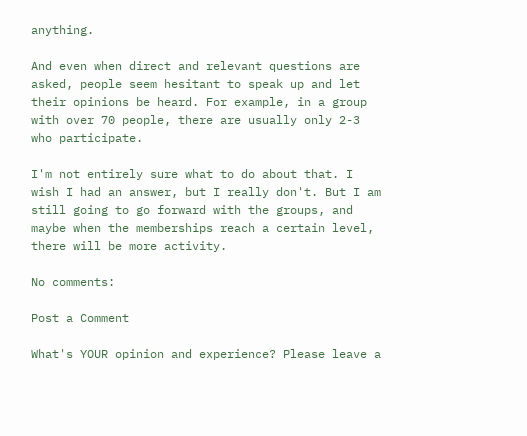anything.

And even when direct and relevant questions are asked, people seem hesitant to speak up and let their opinions be heard. For example, in a group with over 70 people, there are usually only 2-3 who participate.

I'm not entirely sure what to do about that. I wish I had an answer, but I really don't. But I am still going to go forward with the groups, and maybe when the memberships reach a certain level, there will be more activity.

No comments:

Post a Comment

What's YOUR opinion and experience? Please leave a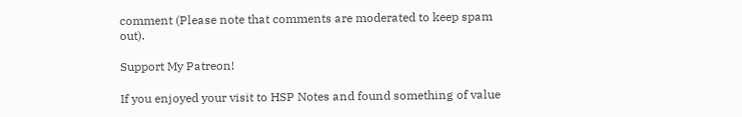comment (Please note that comments are moderated to keep spam out).

Support My Patreon!

If you enjoyed your visit to HSP Notes and found something of value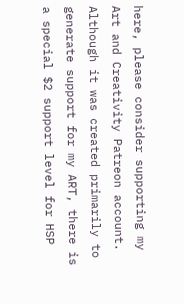here, please consider supporting my Art and Creativity Patreon account. Although it was created primarily to generate support for my ART, there is a special $2 support level for HSP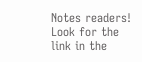Notes readers! Look for the link in the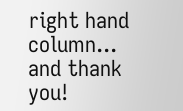right hand column... and thank you!